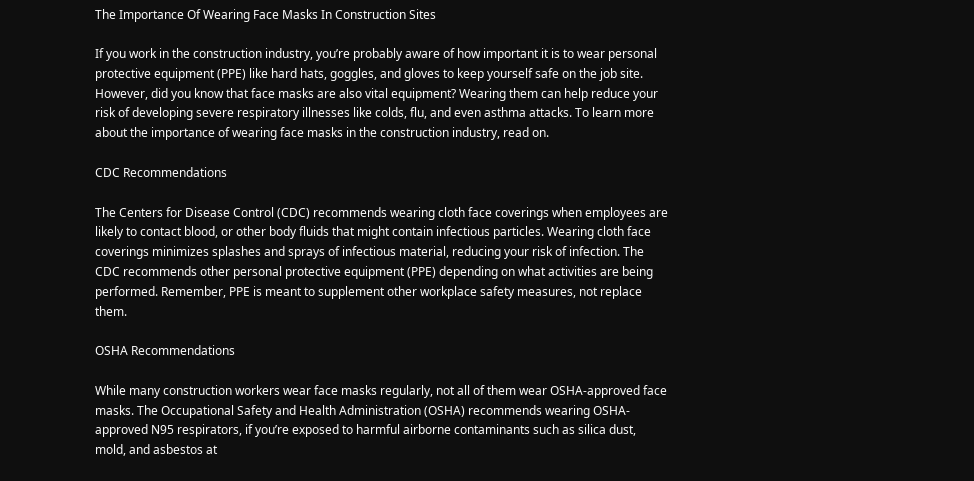The Importance Of Wearing Face Masks In Construction Sites

If you work in the construction industry, you’re probably aware of how important it is to wear personal protective equipment (PPE) like hard hats, goggles, and gloves to keep yourself safe on the job site. However, did you know that face masks are also vital equipment? Wearing them can help reduce your risk of developing severe respiratory illnesses like colds, flu, and even asthma attacks. To learn more about the importance of wearing face masks in the construction industry, read on.

CDC Recommendations

The Centers for Disease Control (CDC) recommends wearing cloth face coverings when employees are likely to contact blood, or other body fluids that might contain infectious particles. Wearing cloth face coverings minimizes splashes and sprays of infectious material, reducing your risk of infection. The CDC recommends other personal protective equipment (PPE) depending on what activities are being performed. Remember, PPE is meant to supplement other workplace safety measures, not replace them.

OSHA Recommendations

While many construction workers wear face masks regularly, not all of them wear OSHA-approved face masks. The Occupational Safety and Health Administration (OSHA) recommends wearing OSHA-approved N95 respirators, if you’re exposed to harmful airborne contaminants such as silica dust, mold, and asbestos at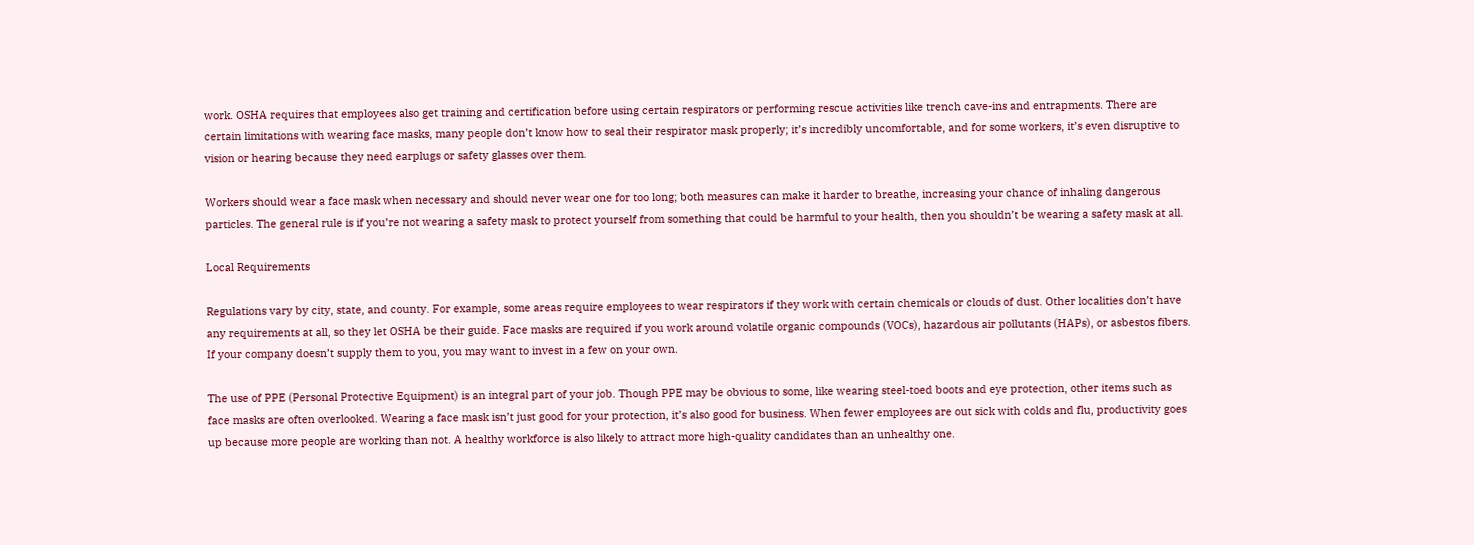work. OSHA requires that employees also get training and certification before using certain respirators or performing rescue activities like trench cave-ins and entrapments. There are certain limitations with wearing face masks, many people don’t know how to seal their respirator mask properly; it’s incredibly uncomfortable, and for some workers, it’s even disruptive to vision or hearing because they need earplugs or safety glasses over them.

Workers should wear a face mask when necessary and should never wear one for too long; both measures can make it harder to breathe, increasing your chance of inhaling dangerous particles. The general rule is if you’re not wearing a safety mask to protect yourself from something that could be harmful to your health, then you shouldn’t be wearing a safety mask at all.

Local Requirements

Regulations vary by city, state, and county. For example, some areas require employees to wear respirators if they work with certain chemicals or clouds of dust. Other localities don’t have any requirements at all, so they let OSHA be their guide. Face masks are required if you work around volatile organic compounds (VOCs), hazardous air pollutants (HAPs), or asbestos fibers. If your company doesn’t supply them to you, you may want to invest in a few on your own.

The use of PPE (Personal Protective Equipment) is an integral part of your job. Though PPE may be obvious to some, like wearing steel-toed boots and eye protection, other items such as face masks are often overlooked. Wearing a face mask isn’t just good for your protection, it’s also good for business. When fewer employees are out sick with colds and flu, productivity goes up because more people are working than not. A healthy workforce is also likely to attract more high-quality candidates than an unhealthy one.